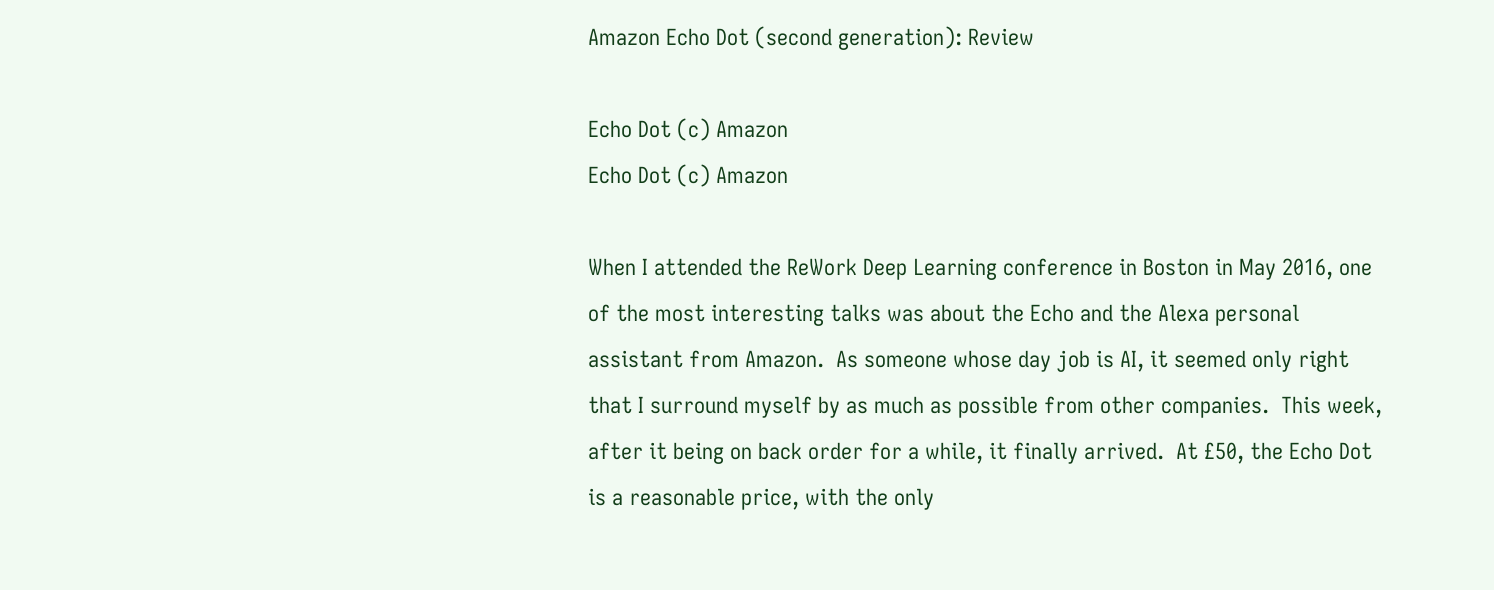Amazon Echo Dot (second generation): Review

Echo Dot (c) Amazon
Echo Dot (c) Amazon

When I attended the ReWork Deep Learning conference in Boston in May 2016, one of the most interesting talks was about the Echo and the Alexa personal assistant from Amazon.  As someone whose day job is AI, it seemed only right that I surround myself by as much as possible from other companies.  This week, after it being on back order for a while, it finally arrived.  At £50, the Echo Dot is a reasonable price, with the only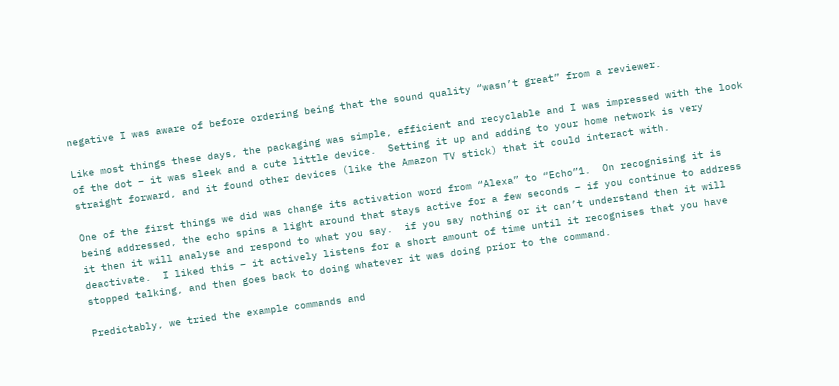negative I was aware of before ordering being that the sound quality “wasn’t great” from a reviewer.

Like most things these days, the packaging was simple, efficient and recyclable and I was impressed with the look of the dot – it was sleek and a cute little device.  Setting it up and adding to your home network is very straight forward, and it found other devices (like the Amazon TV stick) that it could interact with.

One of the first things we did was change its activation word from “Alexa” to “Echo”1.  On recognising it is being addressed, the echo spins a light around that stays active for a few seconds – if you continue to address it then it will analyse and respond to what you say.  if you say nothing or it can’t understand then it will deactivate.  I liked this – it actively listens for a short amount of time until it recognises that you have stopped talking, and then goes back to doing whatever it was doing prior to the command.

Predictably, we tried the example commands and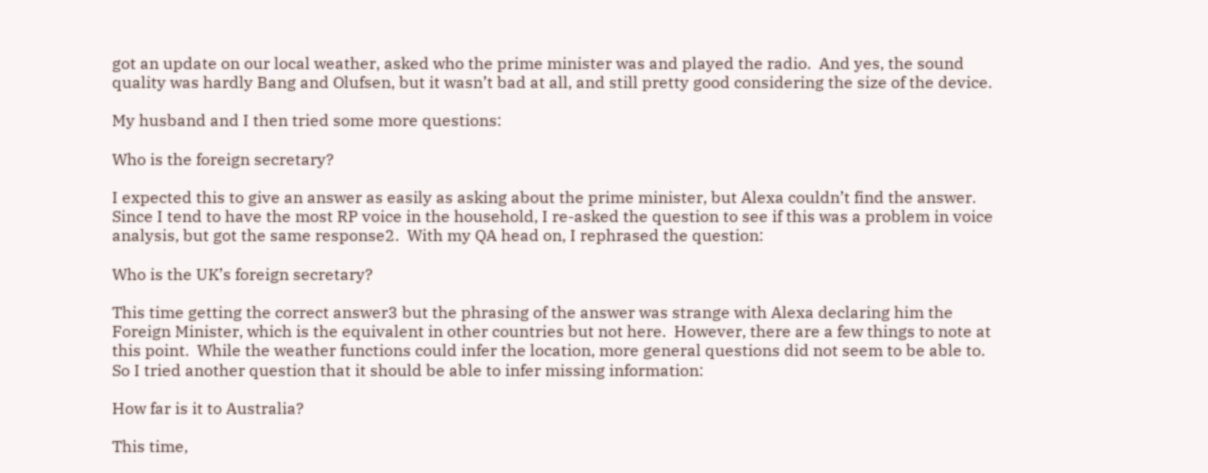got an update on our local weather, asked who the prime minister was and played the radio.  And yes, the sound quality was hardly Bang and Olufsen, but it wasn’t bad at all, and still pretty good considering the size of the device.

My husband and I then tried some more questions:

Who is the foreign secretary?

I expected this to give an answer as easily as asking about the prime minister, but Alexa couldn’t find the answer.  Since I tend to have the most RP voice in the household, I re-asked the question to see if this was a problem in voice analysis, but got the same response2.  With my QA head on, I rephrased the question:

Who is the UK’s foreign secretary?

This time getting the correct answer3 but the phrasing of the answer was strange with Alexa declaring him the Foreign Minister, which is the equivalent in other countries but not here.  However, there are a few things to note at this point.  While the weather functions could infer the location, more general questions did not seem to be able to.  So I tried another question that it should be able to infer missing information:

How far is it to Australia?

This time,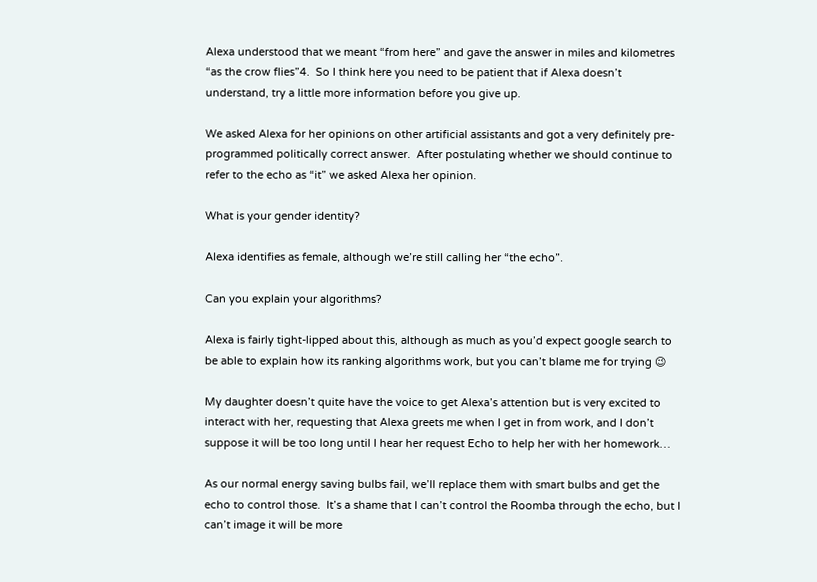Alexa understood that we meant “from here” and gave the answer in miles and kilometres “as the crow flies”4.  So I think here you need to be patient that if Alexa doesn’t understand, try a little more information before you give up.

We asked Alexa for her opinions on other artificial assistants and got a very definitely pre-programmed politically correct answer.  After postulating whether we should continue to refer to the echo as “it” we asked Alexa her opinion.

What is your gender identity?

Alexa identifies as female, although we’re still calling her “the echo”.

Can you explain your algorithms?

Alexa is fairly tight-lipped about this, although as much as you’d expect google search to be able to explain how its ranking algorithms work, but you can’t blame me for trying 😉

My daughter doesn’t quite have the voice to get Alexa’s attention but is very excited to interact with her, requesting that Alexa greets me when I get in from work, and I don’t suppose it will be too long until I hear her request Echo to help her with her homework…

As our normal energy saving bulbs fail, we’ll replace them with smart bulbs and get the echo to control those.  It’s a shame that I can’t control the Roomba through the echo, but I can’t image it will be more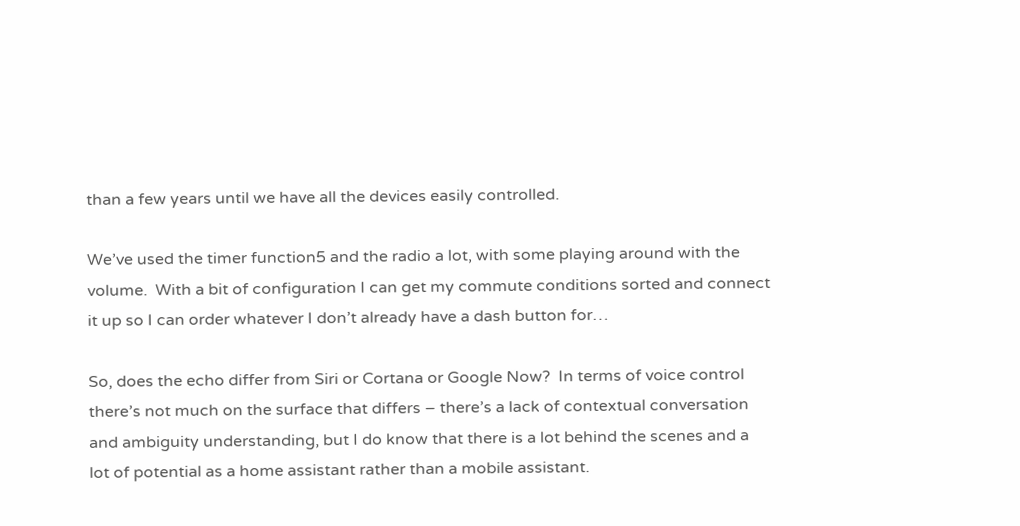than a few years until we have all the devices easily controlled.

We’ve used the timer function5 and the radio a lot, with some playing around with the volume.  With a bit of configuration I can get my commute conditions sorted and connect it up so I can order whatever I don’t already have a dash button for…

So, does the echo differ from Siri or Cortana or Google Now?  In terms of voice control there’s not much on the surface that differs – there’s a lack of contextual conversation and ambiguity understanding, but I do know that there is a lot behind the scenes and a lot of potential as a home assistant rather than a mobile assistant.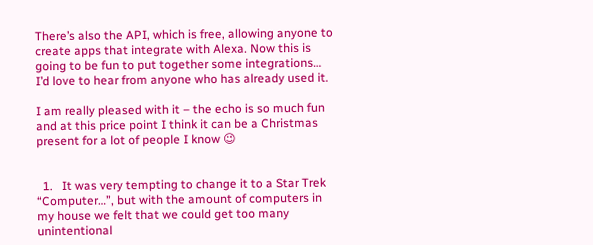There’s also the API, which is free, allowing anyone to create apps that integrate with Alexa. Now this is going to be fun to put together some integrations…  I’d love to hear from anyone who has already used it.

I am really pleased with it – the echo is so much fun and at this price point I think it can be a Christmas present for a lot of people I know 😉


  1.   It was very tempting to change it to a Star Trek “Computer…”, but with the amount of computers in my house we felt that we could get too many unintentional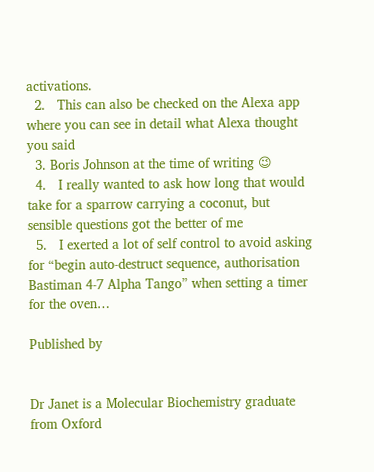activations.
  2.   This can also be checked on the Alexa app where you can see in detail what Alexa thought you said
  3. Boris Johnson at the time of writing 😉
  4.   I really wanted to ask how long that would take for a sparrow carrying a coconut, but sensible questions got the better of me
  5.   I exerted a lot of self control to avoid asking for “begin auto-destruct sequence, authorisation Bastiman 4-7 Alpha Tango” when setting a timer for the oven…

Published by


Dr Janet is a Molecular Biochemistry graduate from Oxford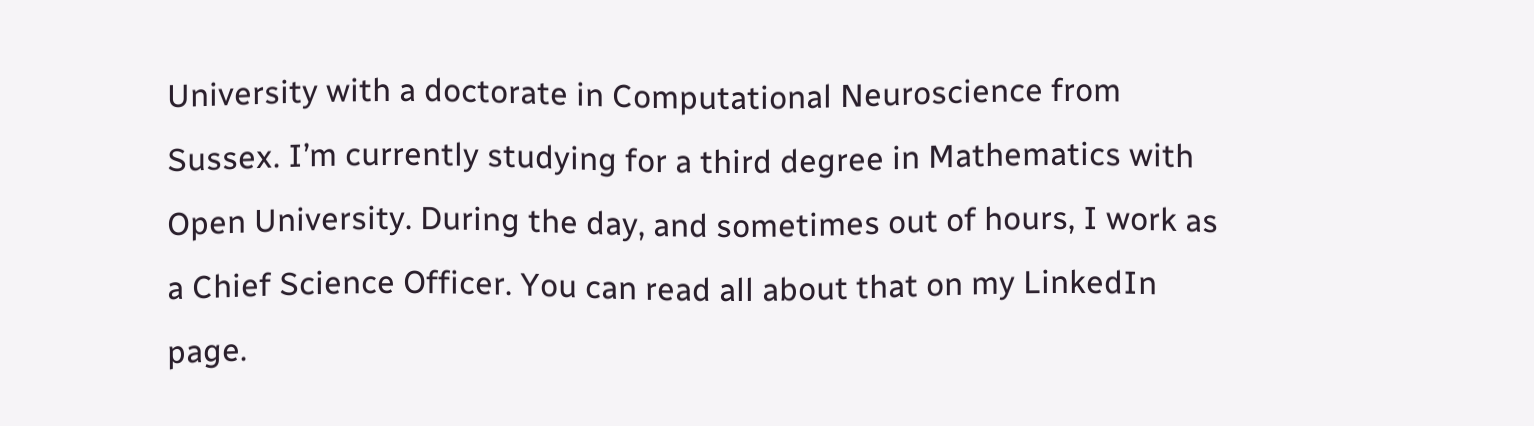University with a doctorate in Computational Neuroscience from Sussex. I’m currently studying for a third degree in Mathematics with Open University. During the day, and sometimes out of hours, I work as a Chief Science Officer. You can read all about that on my LinkedIn page.